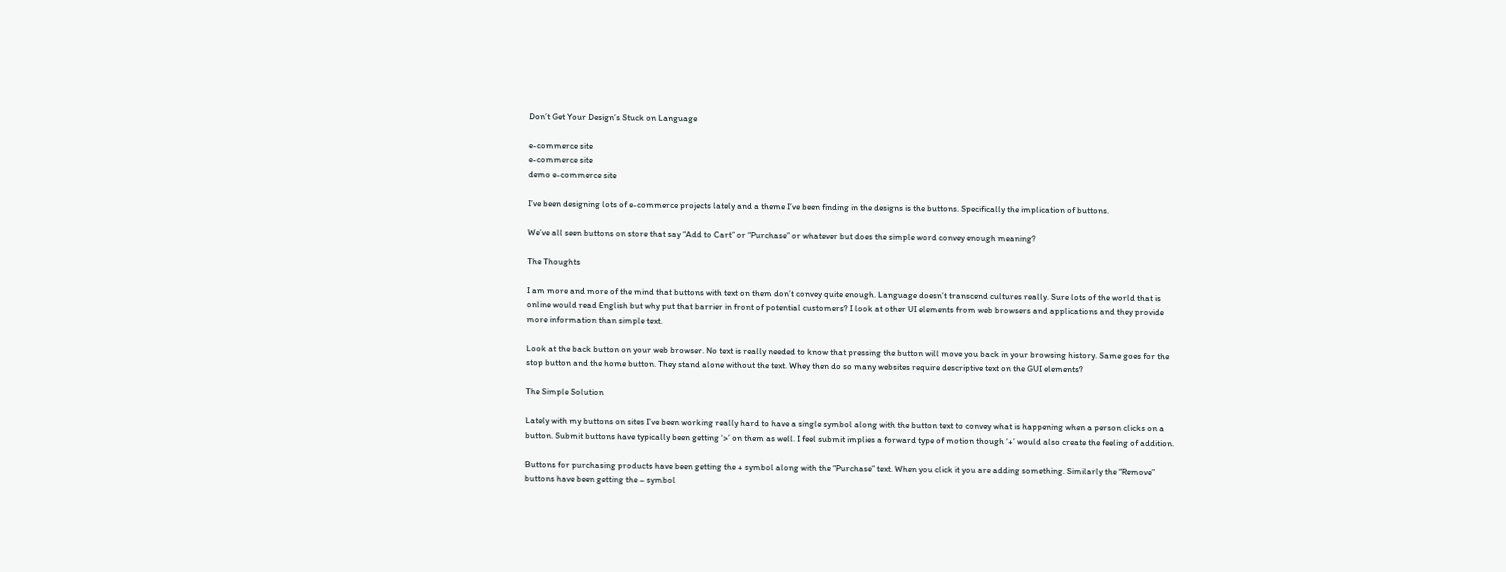Don’t Get Your Design’s Stuck on Language

e-commerce site
e-commerce site
demo e-commerce site

I’ve been designing lots of e-commerce projects lately and a theme I’ve been finding in the designs is the buttons. Specifically the implication of buttons.

We’ve all seen buttons on store that say “Add to Cart” or “Purchase” or whatever but does the simple word convey enough meaning?

The Thoughts

I am more and more of the mind that buttons with text on them don’t convey quite enough. Language doesn’t transcend cultures really. Sure lots of the world that is online would read English but why put that barrier in front of potential customers? I look at other UI elements from web browsers and applications and they provide more information than simple text.

Look at the back button on your web browser. No text is really needed to know that pressing the button will move you back in your browsing history. Same goes for the stop button and the home button. They stand alone without the text. Whey then do so many websites require descriptive text on the GUI elements?

The Simple Solution

Lately with my buttons on sites I’ve been working really hard to have a single symbol along with the button text to convey what is happening when a person clicks on a button. Submit buttons have typically been getting ‘>’ on them as well. I feel submit implies a forward type of motion though ‘+’ would also create the feeling of addition.

Buttons for purchasing products have been getting the + symbol along with the “Purchase” text. When you click it you are adding something. Similarly the “Remove” buttons have been getting the – symbol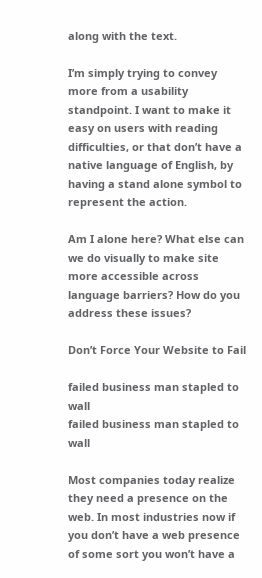along with the text.

I’m simply trying to convey more from a usability standpoint. I want to make it easy on users with reading difficulties, or that don’t have a native language of English, by having a stand alone symbol to represent the action.

Am I alone here? What else can we do visually to make site more accessible across language barriers? How do you address these issues?

Don’t Force Your Website to Fail

failed business man stapled to wall
failed business man stapled to wall

Most companies today realize they need a presence on the web. In most industries now if you don’t have a web presence of some sort you won’t have a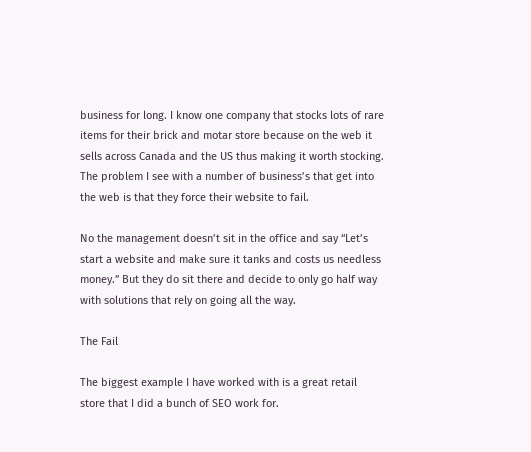business for long. I know one company that stocks lots of rare items for their brick and motar store because on the web it sells across Canada and the US thus making it worth stocking. The problem I see with a number of business’s that get into the web is that they force their website to fail.

No the management doesn’t sit in the office and say “Let’s start a website and make sure it tanks and costs us needless money.” But they do sit there and decide to only go half way with solutions that rely on going all the way.

The Fail

The biggest example I have worked with is a great retail store that I did a bunch of SEO work for.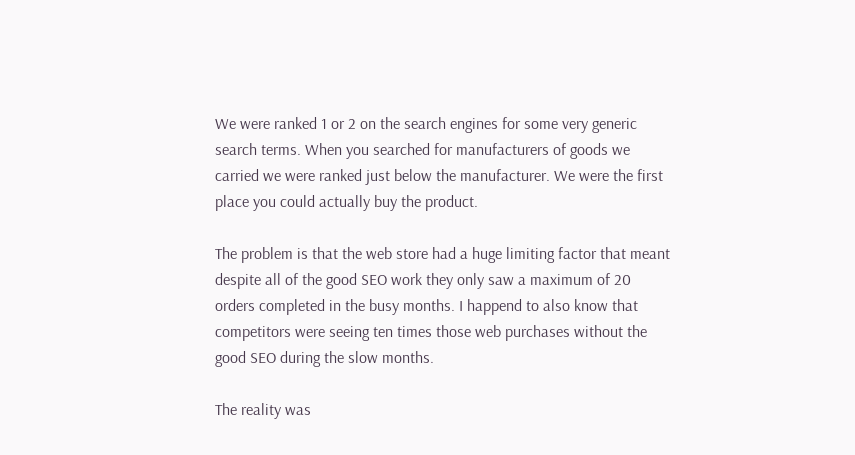We were ranked 1 or 2 on the search engines for some very generic search terms. When you searched for manufacturers of goods we carried we were ranked just below the manufacturer. We were the first place you could actually buy the product.

The problem is that the web store had a huge limiting factor that meant despite all of the good SEO work they only saw a maximum of 20 orders completed in the busy months. I happend to also know that competitors were seeing ten times those web purchases without the good SEO during the slow months.

The reality was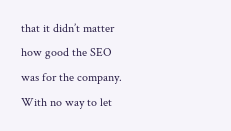that it didn’t matter how good the SEO was for the company. With no way to let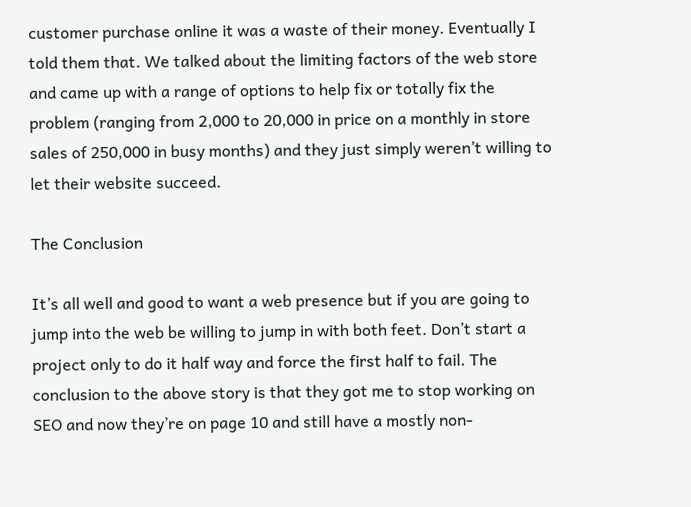customer purchase online it was a waste of their money. Eventually I told them that. We talked about the limiting factors of the web store and came up with a range of options to help fix or totally fix the problem (ranging from 2,000 to 20,000 in price on a monthly in store sales of 250,000 in busy months) and they just simply weren’t willing to let their website succeed.

The Conclusion

It’s all well and good to want a web presence but if you are going to jump into the web be willing to jump in with both feet. Don’t start a project only to do it half way and force the first half to fail. The conclusion to the above story is that they got me to stop working on SEO and now they’re on page 10 and still have a mostly non-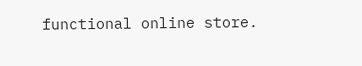functional online store.